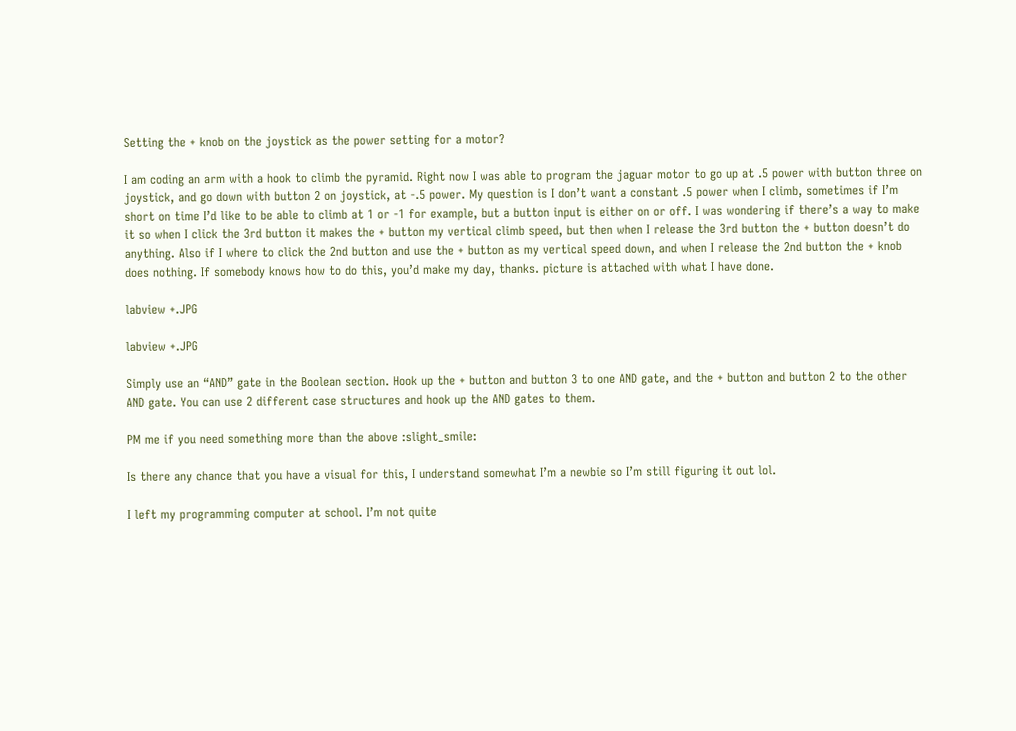Setting the + knob on the joystick as the power setting for a motor?

I am coding an arm with a hook to climb the pyramid. Right now I was able to program the jaguar motor to go up at .5 power with button three on joystick, and go down with button 2 on joystick, at -.5 power. My question is I don’t want a constant .5 power when I climb, sometimes if I’m short on time I’d like to be able to climb at 1 or -1 for example, but a button input is either on or off. I was wondering if there’s a way to make it so when I click the 3rd button it makes the + button my vertical climb speed, but then when I release the 3rd button the + button doesn’t do anything. Also if I where to click the 2nd button and use the + button as my vertical speed down, and when I release the 2nd button the + knob does nothing. If somebody knows how to do this, you’d make my day, thanks. picture is attached with what I have done.

labview +.JPG

labview +.JPG

Simply use an “AND” gate in the Boolean section. Hook up the + button and button 3 to one AND gate, and the + button and button 2 to the other AND gate. You can use 2 different case structures and hook up the AND gates to them.

PM me if you need something more than the above :slight_smile:

Is there any chance that you have a visual for this, I understand somewhat I’m a newbie so I’m still figuring it out lol.

I left my programming computer at school. I’m not quite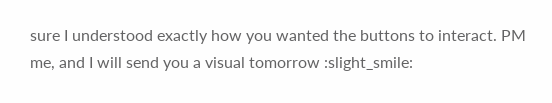sure I understood exactly how you wanted the buttons to interact. PM me, and I will send you a visual tomorrow :slight_smile: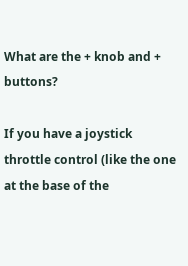What are the + knob and + buttons?

If you have a joystick throttle control (like the one at the base of the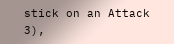stick on an Attack 3),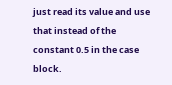just read its value and use that instead of the constant 0.5 in the case block.